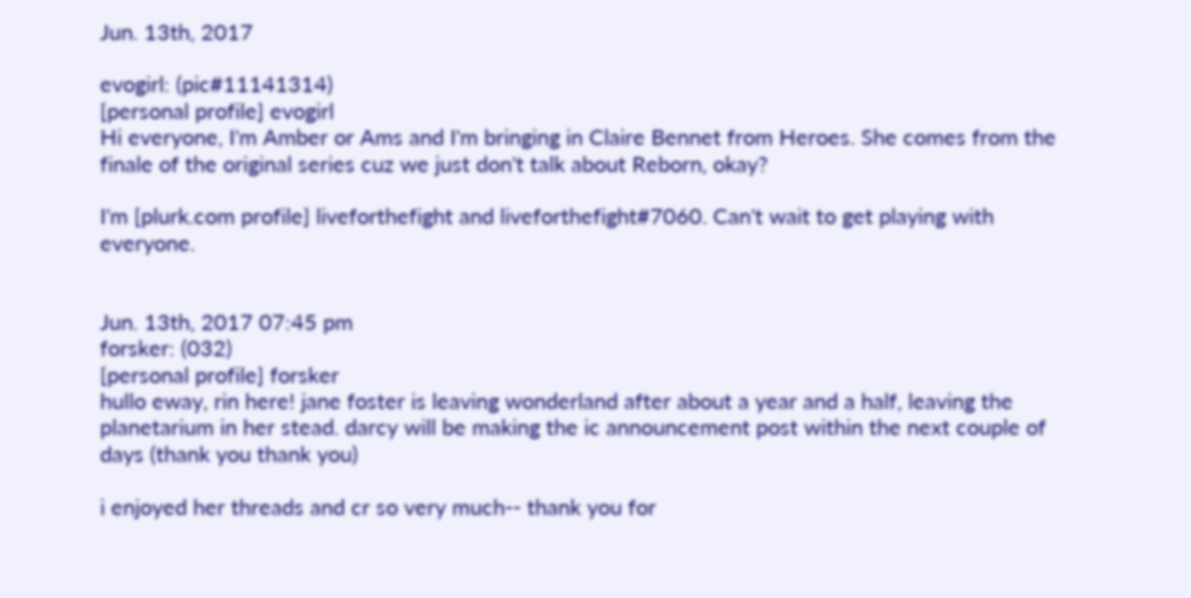Jun. 13th, 2017

evogirl: (pic#11141314)
[personal profile] evogirl
Hi everyone, I'm Amber or Ams and I'm bringing in Claire Bennet from Heroes. She comes from the finale of the original series cuz we just don't talk about Reborn, okay?

I'm [plurk.com profile] liveforthefight and liveforthefight#7060. Can't wait to get playing with everyone.


Jun. 13th, 2017 07:45 pm
forsker: (032)
[personal profile] forsker
hullo eway, rin here! jane foster is leaving wonderland after about a year and a half, leaving the planetarium in her stead. darcy will be making the ic announcement post within the next couple of days (thank you thank you)

i enjoyed her threads and cr so very much-- thank you for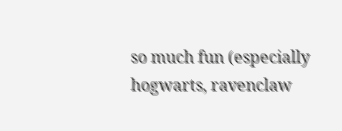so much fun (especially hogwarts, ravenclaw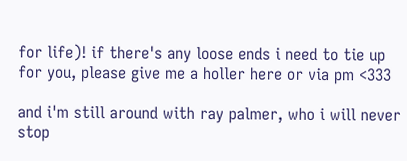for life)! if there's any loose ends i need to tie up for you, please give me a holler here or via pm <333

and i'm still around with ray palmer, who i will never stop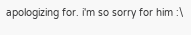apologizing for. i'm so sorry for him :\